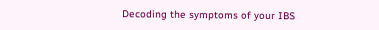Decoding the symptoms of your IBS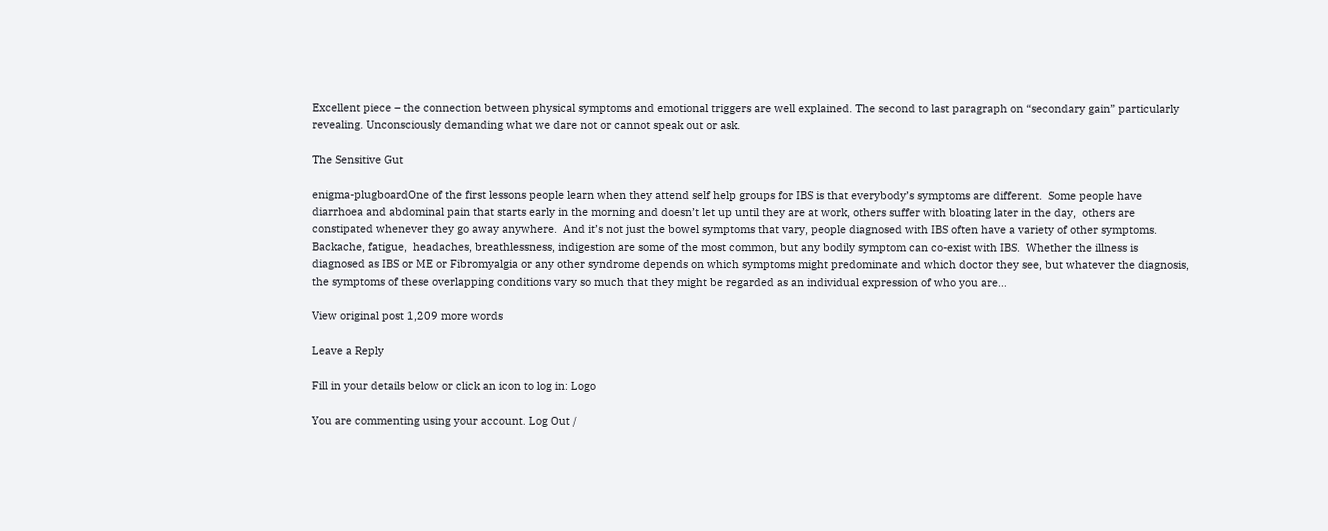Excellent piece – the connection between physical symptoms and emotional triggers are well explained. The second to last paragraph on “secondary gain” particularly revealing. Unconsciously demanding what we dare not or cannot speak out or ask.

The Sensitive Gut

enigma-plugboardOne of the first lessons people learn when they attend self help groups for IBS is that everybody’s symptoms are different.  Some people have diarrhoea and abdominal pain that starts early in the morning and doesn’t let up until they are at work, others suffer with bloating later in the day,  others are constipated whenever they go away anywhere.  And it’s not just the bowel symptoms that vary, people diagnosed with IBS often have a variety of other symptoms. Backache, fatigue,  headaches, breathlessness, indigestion are some of the most common, but any bodily symptom can co-exist with IBS.  Whether the illness is diagnosed as IBS or ME or Fibromyalgia or any other syndrome depends on which symptoms might predominate and which doctor they see, but whatever the diagnosis, the symptoms of these overlapping conditions vary so much that they might be regarded as an individual expression of who you are…

View original post 1,209 more words

Leave a Reply

Fill in your details below or click an icon to log in: Logo

You are commenting using your account. Log Out /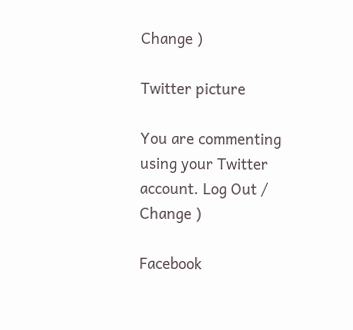Change )

Twitter picture

You are commenting using your Twitter account. Log Out /  Change )

Facebook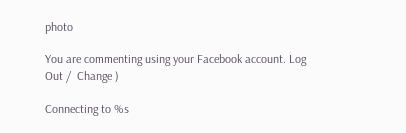photo

You are commenting using your Facebook account. Log Out /  Change )

Connecting to %s